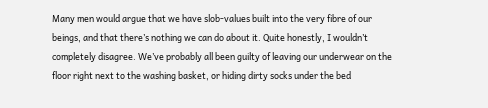Many men would argue that we have slob-values built into the very fibre of our beings, and that there’s nothing we can do about it. Quite honestly, I wouldn’t completely disagree. We’ve probably all been guilty of leaving our underwear on the floor right next to the washing basket, or hiding dirty socks under the bed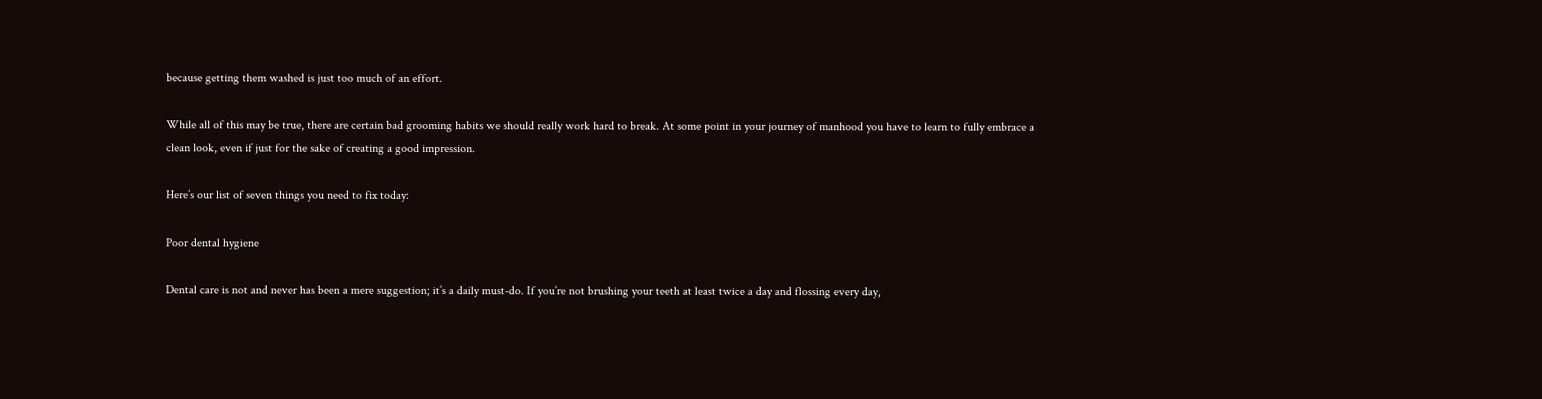because getting them washed is just too much of an effort.

While all of this may be true, there are certain bad grooming habits we should really work hard to break. At some point in your journey of manhood you have to learn to fully embrace a clean look, even if just for the sake of creating a good impression.

Here’s our list of seven things you need to fix today:

Poor dental hygiene

Dental care is not and never has been a mere suggestion; it’s a daily must-do. If you’re not brushing your teeth at least twice a day and flossing every day,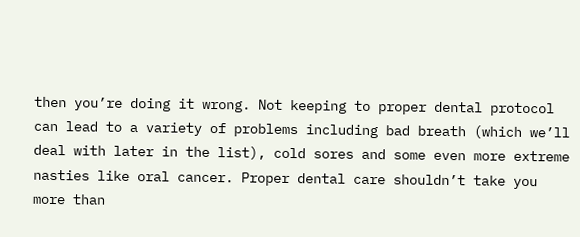then you’re doing it wrong. Not keeping to proper dental protocol can lead to a variety of problems including bad breath (which we’ll deal with later in the list), cold sores and some even more extreme nasties like oral cancer. Proper dental care shouldn’t take you more than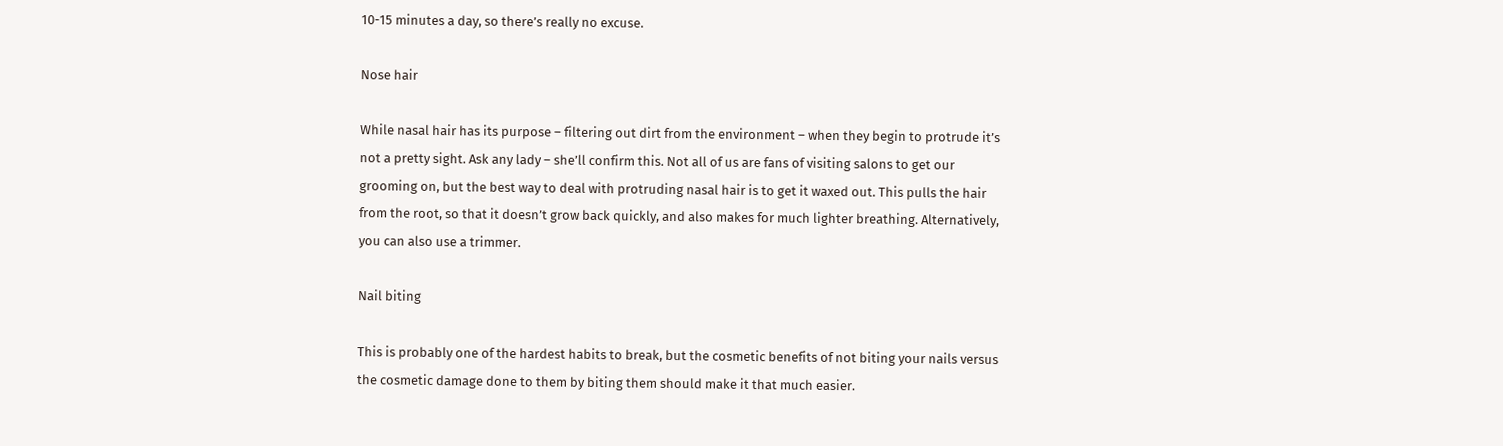10-15 minutes a day, so there’s really no excuse.

Nose hair

While nasal hair has its purpose – filtering out dirt from the environment – when they begin to protrude it’s not a pretty sight. Ask any lady – she’ll confirm this. Not all of us are fans of visiting salons to get our grooming on, but the best way to deal with protruding nasal hair is to get it waxed out. This pulls the hair from the root, so that it doesn’t grow back quickly, and also makes for much lighter breathing. Alternatively, you can also use a trimmer.

Nail biting

This is probably one of the hardest habits to break, but the cosmetic benefits of not biting your nails versus the cosmetic damage done to them by biting them should make it that much easier.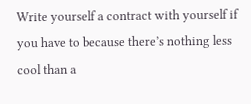Write yourself a contract with yourself if you have to because there’s nothing less cool than a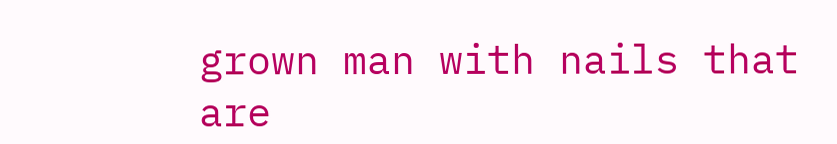grown man with nails that are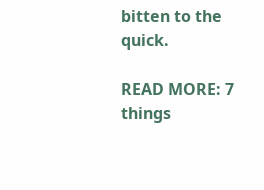bitten to the quick.

READ MORE: 7 things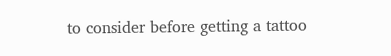to consider before getting a tattoo